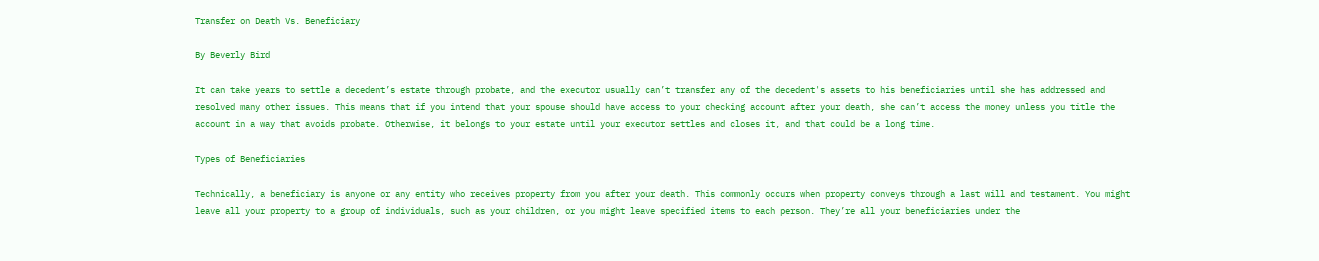Transfer on Death Vs. Beneficiary

By Beverly Bird

It can take years to settle a decedent’s estate through probate, and the executor usually can’t transfer any of the decedent's assets to his beneficiaries until she has addressed and resolved many other issues. This means that if you intend that your spouse should have access to your checking account after your death, she can’t access the money unless you title the account in a way that avoids probate. Otherwise, it belongs to your estate until your executor settles and closes it, and that could be a long time.

Types of Beneficiaries

Technically, a beneficiary is anyone or any entity who receives property from you after your death. This commonly occurs when property conveys through a last will and testament. You might leave all your property to a group of individuals, such as your children, or you might leave specified items to each person. They’re all your beneficiaries under the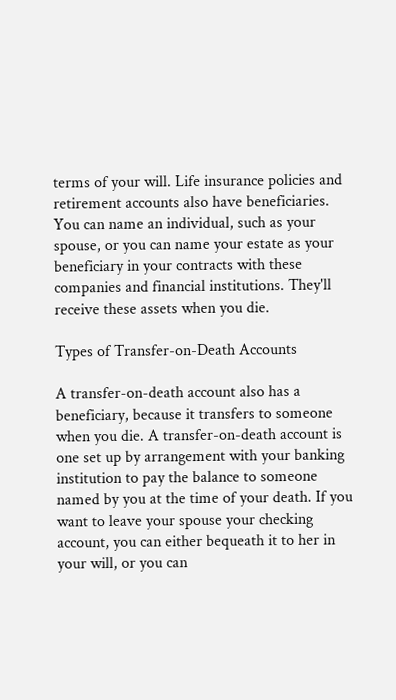terms of your will. Life insurance policies and retirement accounts also have beneficiaries. You can name an individual, such as your spouse, or you can name your estate as your beneficiary in your contracts with these companies and financial institutions. They'll receive these assets when you die.

Types of Transfer-on-Death Accounts

A transfer-on-death account also has a beneficiary, because it transfers to someone when you die. A transfer-on-death account is one set up by arrangement with your banking institution to pay the balance to someone named by you at the time of your death. If you want to leave your spouse your checking account, you can either bequeath it to her in your will, or you can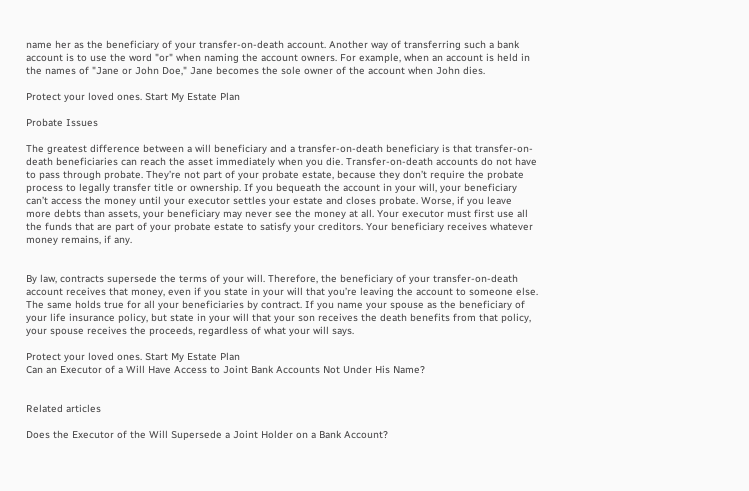name her as the beneficiary of your transfer-on-death account. Another way of transferring such a bank account is to use the word "or" when naming the account owners. For example, when an account is held in the names of "Jane or John Doe," Jane becomes the sole owner of the account when John dies.

Protect your loved ones. Start My Estate Plan

Probate Issues

The greatest difference between a will beneficiary and a transfer-on-death beneficiary is that transfer-on-death beneficiaries can reach the asset immediately when you die. Transfer-on-death accounts do not have to pass through probate. They’re not part of your probate estate, because they don’t require the probate process to legally transfer title or ownership. If you bequeath the account in your will, your beneficiary can’t access the money until your executor settles your estate and closes probate. Worse, if you leave more debts than assets, your beneficiary may never see the money at all. Your executor must first use all the funds that are part of your probate estate to satisfy your creditors. Your beneficiary receives whatever money remains, if any.


By law, contracts supersede the terms of your will. Therefore, the beneficiary of your transfer-on-death account receives that money, even if you state in your will that you’re leaving the account to someone else. The same holds true for all your beneficiaries by contract. If you name your spouse as the beneficiary of your life insurance policy, but state in your will that your son receives the death benefits from that policy, your spouse receives the proceeds, regardless of what your will says.

Protect your loved ones. Start My Estate Plan
Can an Executor of a Will Have Access to Joint Bank Accounts Not Under His Name?


Related articles

Does the Executor of the Will Supersede a Joint Holder on a Bank Account?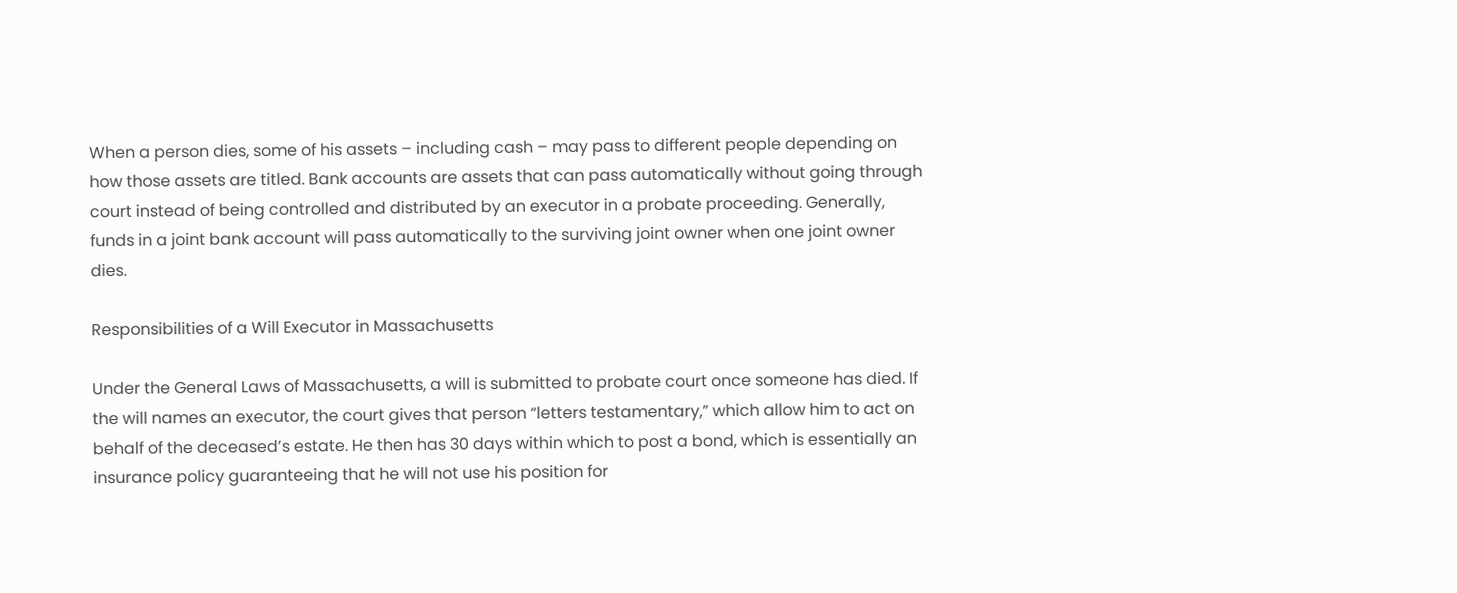When a person dies, some of his assets – including cash – may pass to different people depending on how those assets are titled. Bank accounts are assets that can pass automatically without going through court instead of being controlled and distributed by an executor in a probate proceeding. Generally, funds in a joint bank account will pass automatically to the surviving joint owner when one joint owner dies.

Responsibilities of a Will Executor in Massachusetts

Under the General Laws of Massachusetts, a will is submitted to probate court once someone has died. If the will names an executor, the court gives that person “letters testamentary,” which allow him to act on behalf of the deceased’s estate. He then has 30 days within which to post a bond, which is essentially an insurance policy guaranteeing that he will not use his position for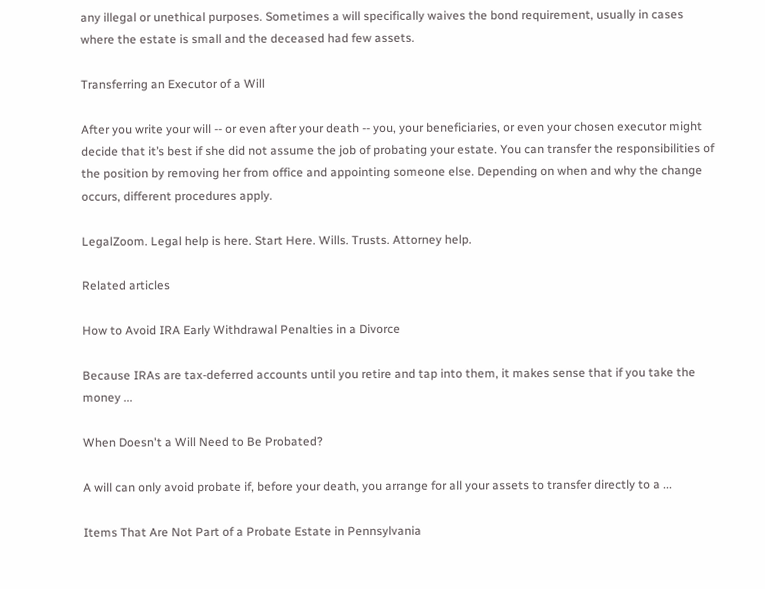any illegal or unethical purposes. Sometimes a will specifically waives the bond requirement, usually in cases where the estate is small and the deceased had few assets.

Transferring an Executor of a Will

After you write your will -- or even after your death -- you, your beneficiaries, or even your chosen executor might decide that it’s best if she did not assume the job of probating your estate. You can transfer the responsibilities of the position by removing her from office and appointing someone else. Depending on when and why the change occurs, different procedures apply.

LegalZoom. Legal help is here. Start Here. Wills. Trusts. Attorney help.

Related articles

How to Avoid IRA Early Withdrawal Penalties in a Divorce

Because IRAs are tax-deferred accounts until you retire and tap into them, it makes sense that if you take the money ...

When Doesn't a Will Need to Be Probated?

A will can only avoid probate if, before your death, you arrange for all your assets to transfer directly to a ...

Items That Are Not Part of a Probate Estate in Pennsylvania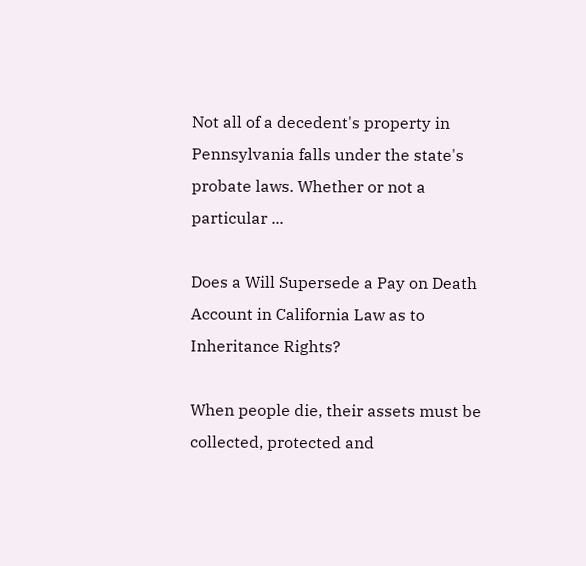Not all of a decedent's property in Pennsylvania falls under the state's probate laws. Whether or not a particular ...

Does a Will Supersede a Pay on Death Account in California Law as to Inheritance Rights?

When people die, their assets must be collected, protected and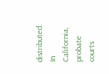distributed. In California, probate courts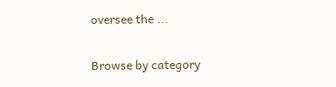oversee the ...

Browse by category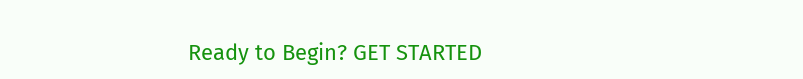Ready to Begin? GET STARTED